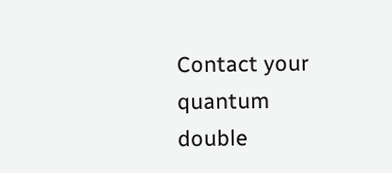Contact your quantum double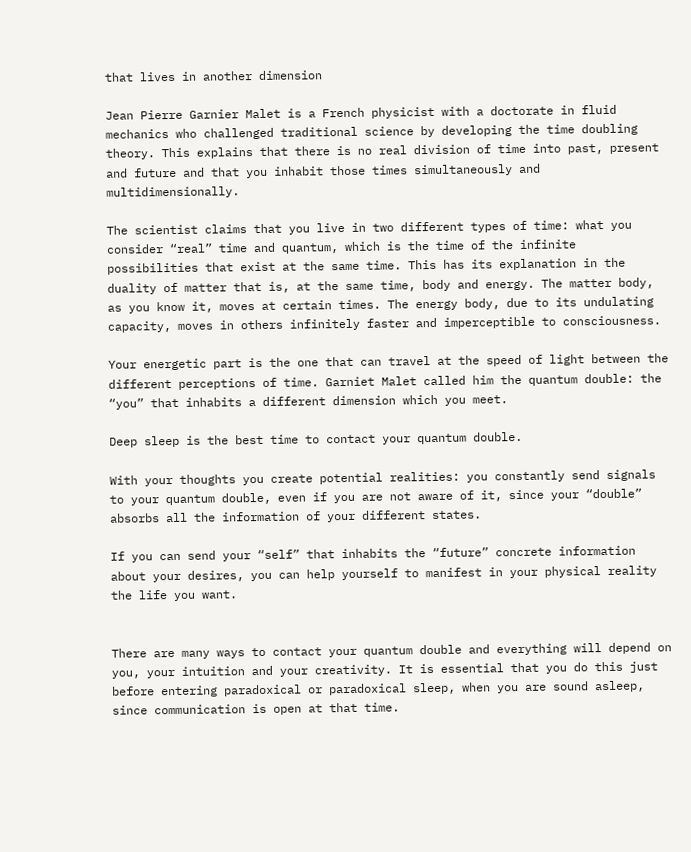that lives in another dimension

Jean Pierre Garnier Malet is a French physicist with a doctorate in fluid mechanics who challenged traditional science by developing the time doubling theory. This explains that there is no real division of time into past, present and future and that you inhabit those times simultaneously and multidimensionally.

The scientist claims that you live in two different types of time: what you consider “real” time and quantum, which is the time of the infinite possibilities that exist at the same time. This has its explanation in the duality of matter that is, at the same time, body and energy. The matter body, as you know it, moves at certain times. The energy body, due to its undulating capacity, moves in others infinitely faster and imperceptible to consciousness.

Your energetic part is the one that can travel at the speed of light between the different perceptions of time. Garniet Malet called him the quantum double: the “you” that inhabits a different dimension which you meet.

Deep sleep is the best time to contact your quantum double.

With your thoughts you create potential realities: you constantly send signals to your quantum double, even if you are not aware of it, since your “double” absorbs all the information of your different states.

If you can send your “self” that inhabits the “future” concrete information about your desires, you can help yourself to manifest in your physical reality the life you want.


There are many ways to contact your quantum double and everything will depend on you, your intuition and your creativity. It is essential that you do this just before entering paradoxical or paradoxical sleep, when you are sound asleep, since communication is open at that time.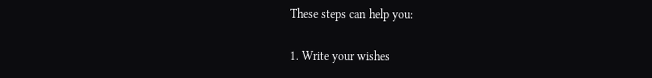These steps can help you:

1. Write your wishes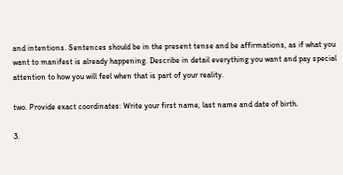and intentions. Sentences should be in the present tense and be affirmations, as if what you want to manifest is already happening. Describe in detail everything you want and pay special attention to how you will feel when that is part of your reality.

two. Provide exact coordinates: Write your first name, last name and date of birth.

3.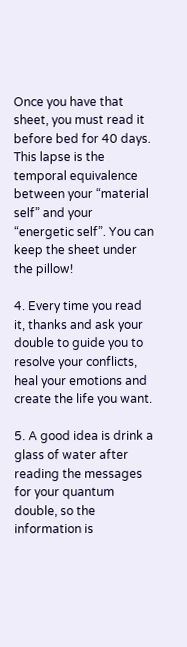Once you have that sheet, you must read it before bed for 40 days. This lapse is the temporal equivalence between your “material self” and your “energetic self”. You can keep the sheet under the pillow!

4. Every time you read it, thanks and ask your double to guide you to resolve your conflicts, heal your emotions and create the life you want.

5. A good idea is drink a glass of water after reading the messages for your quantum double, so the information is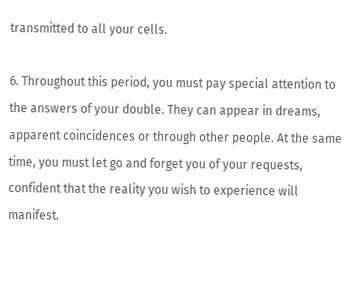transmitted to all your cells.

6. Throughout this period, you must pay special attention to the answers of your double. They can appear in dreams, apparent coincidences or through other people. At the same time, you must let go and forget you of your requests, confident that the reality you wish to experience will manifest.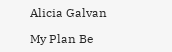Alicia Galvan

My Plan Be